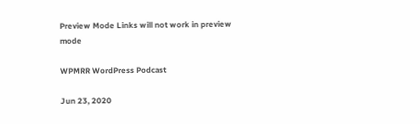Preview Mode Links will not work in preview mode

WPMRR WordPress Podcast

Jun 23, 2020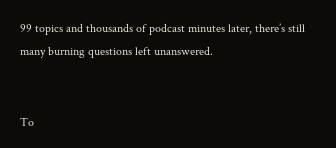99 topics and thousands of podcast minutes later, there’s still many burning questions left unanswered.


To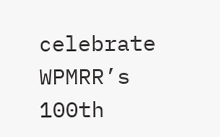celebrate WPMRR’s 100th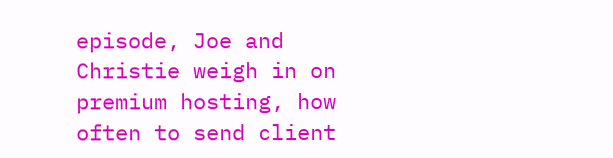episode, Joe and Christie weigh in on premium hosting, how often to send client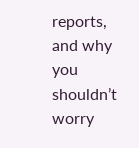reports, and why you shouldn’t worry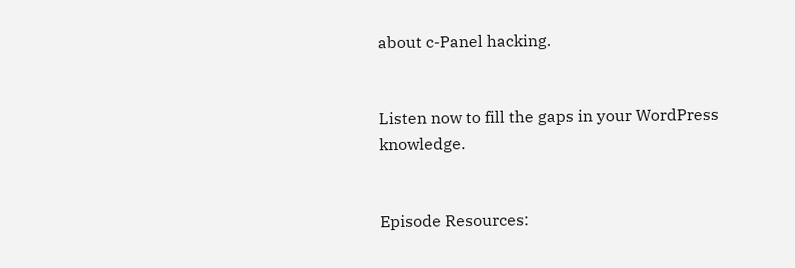about c-Panel hacking.


Listen now to fill the gaps in your WordPress knowledge.


Episode Resources: